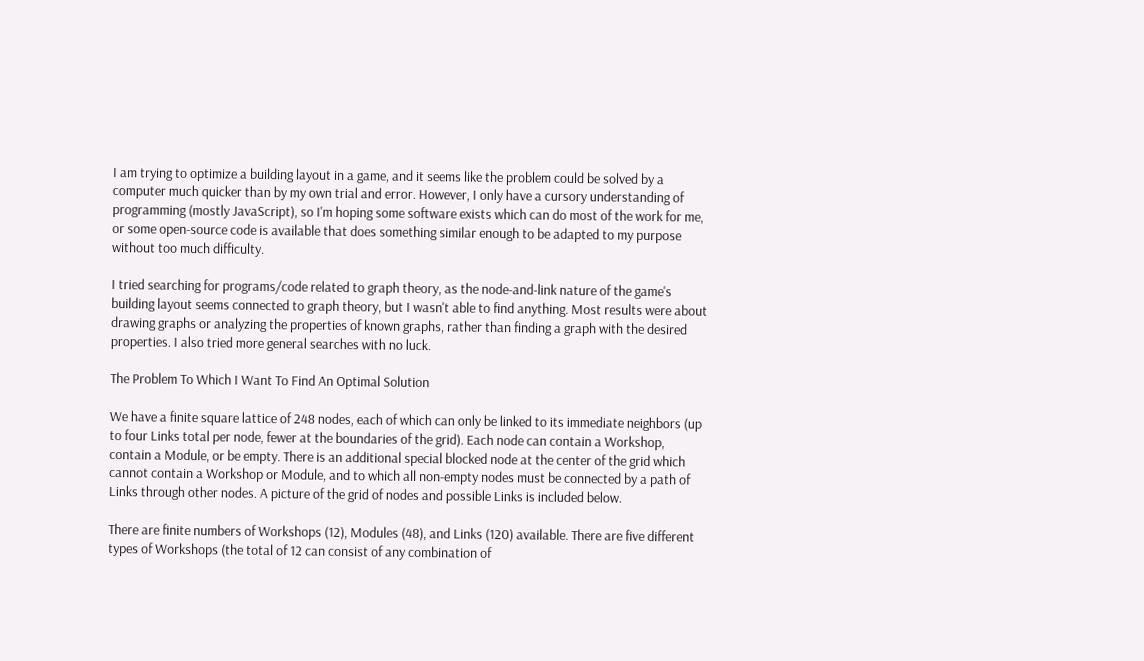I am trying to optimize a building layout in a game, and it seems like the problem could be solved by a computer much quicker than by my own trial and error. However, I only have a cursory understanding of programming (mostly JavaScript), so I'm hoping some software exists which can do most of the work for me, or some open-source code is available that does something similar enough to be adapted to my purpose without too much difficulty.

I tried searching for programs/code related to graph theory, as the node-and-link nature of the game's building layout seems connected to graph theory, but I wasn't able to find anything. Most results were about drawing graphs or analyzing the properties of known graphs, rather than finding a graph with the desired properties. I also tried more general searches with no luck.

The Problem To Which I Want To Find An Optimal Solution

We have a finite square lattice of 248 nodes, each of which can only be linked to its immediate neighbors (up to four Links total per node, fewer at the boundaries of the grid). Each node can contain a Workshop, contain a Module, or be empty. There is an additional special blocked node at the center of the grid which cannot contain a Workshop or Module, and to which all non-empty nodes must be connected by a path of Links through other nodes. A picture of the grid of nodes and possible Links is included below.

There are finite numbers of Workshops (12), Modules (48), and Links (120) available. There are five different types of Workshops (the total of 12 can consist of any combination of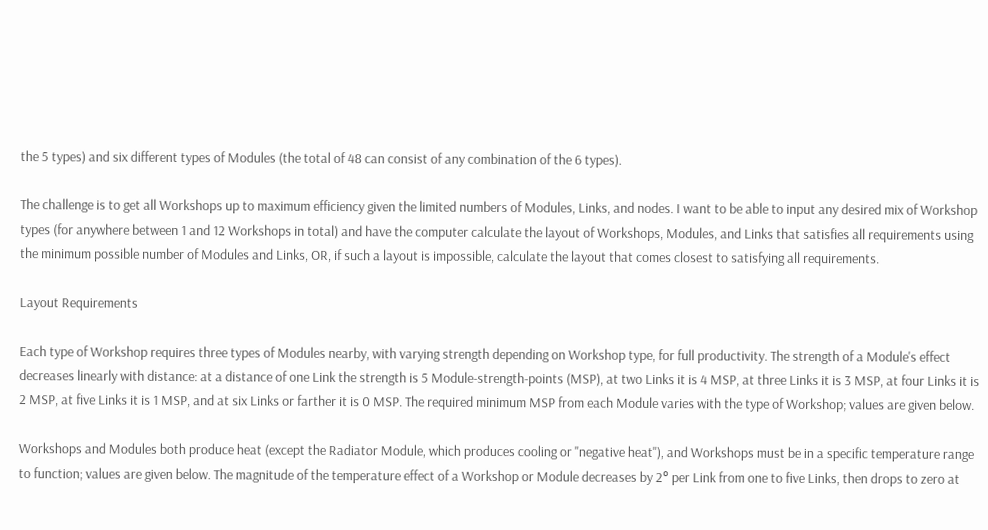the 5 types) and six different types of Modules (the total of 48 can consist of any combination of the 6 types).

The challenge is to get all Workshops up to maximum efficiency given the limited numbers of Modules, Links, and nodes. I want to be able to input any desired mix of Workshop types (for anywhere between 1 and 12 Workshops in total) and have the computer calculate the layout of Workshops, Modules, and Links that satisfies all requirements using the minimum possible number of Modules and Links, OR, if such a layout is impossible, calculate the layout that comes closest to satisfying all requirements.

Layout Requirements

Each type of Workshop requires three types of Modules nearby, with varying strength depending on Workshop type, for full productivity. The strength of a Module's effect decreases linearly with distance: at a distance of one Link the strength is 5 Module-strength-points (MSP), at two Links it is 4 MSP, at three Links it is 3 MSP, at four Links it is 2 MSP, at five Links it is 1 MSP, and at six Links or farther it is 0 MSP. The required minimum MSP from each Module varies with the type of Workshop; values are given below.

Workshops and Modules both produce heat (except the Radiator Module, which produces cooling or "negative heat"), and Workshops must be in a specific temperature range to function; values are given below. The magnitude of the temperature effect of a Workshop or Module decreases by 2° per Link from one to five Links, then drops to zero at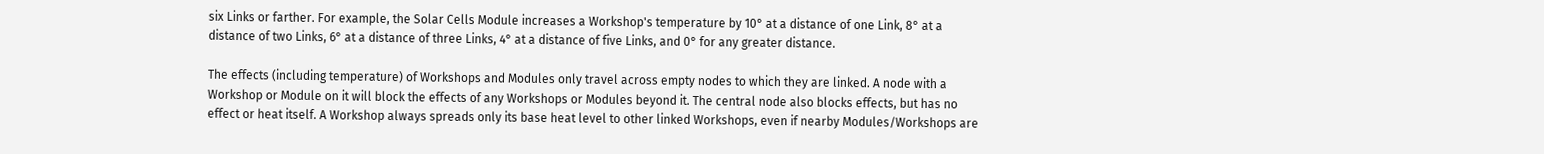six Links or farther. For example, the Solar Cells Module increases a Workshop's temperature by 10° at a distance of one Link, 8° at a distance of two Links, 6° at a distance of three Links, 4° at a distance of five Links, and 0° for any greater distance.

The effects (including temperature) of Workshops and Modules only travel across empty nodes to which they are linked. A node with a Workshop or Module on it will block the effects of any Workshops or Modules beyond it. The central node also blocks effects, but has no effect or heat itself. A Workshop always spreads only its base heat level to other linked Workshops, even if nearby Modules/Workshops are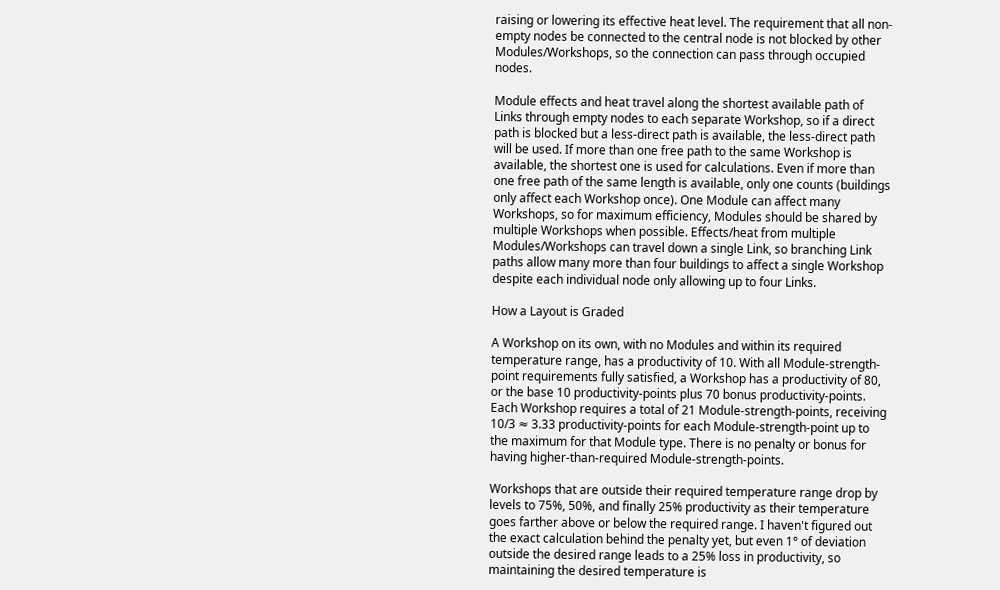raising or lowering its effective heat level. The requirement that all non-empty nodes be connected to the central node is not blocked by other Modules/Workshops, so the connection can pass through occupied nodes.

Module effects and heat travel along the shortest available path of Links through empty nodes to each separate Workshop, so if a direct path is blocked but a less-direct path is available, the less-direct path will be used. If more than one free path to the same Workshop is available, the shortest one is used for calculations. Even if more than one free path of the same length is available, only one counts (buildings only affect each Workshop once). One Module can affect many Workshops, so for maximum efficiency, Modules should be shared by multiple Workshops when possible. Effects/heat from multiple Modules/Workshops can travel down a single Link, so branching Link paths allow many more than four buildings to affect a single Workshop despite each individual node only allowing up to four Links.

How a Layout is Graded

A Workshop on its own, with no Modules and within its required temperature range, has a productivity of 10. With all Module-strength-point requirements fully satisfied, a Workshop has a productivity of 80, or the base 10 productivity-points plus 70 bonus productivity-points. Each Workshop requires a total of 21 Module-strength-points, receiving 10/3 ≈ 3.33 productivity-points for each Module-strength-point up to the maximum for that Module type. There is no penalty or bonus for having higher-than-required Module-strength-points.

Workshops that are outside their required temperature range drop by levels to 75%, 50%, and finally 25% productivity as their temperature goes farther above or below the required range. I haven't figured out the exact calculation behind the penalty yet, but even 1° of deviation outside the desired range leads to a 25% loss in productivity, so maintaining the desired temperature is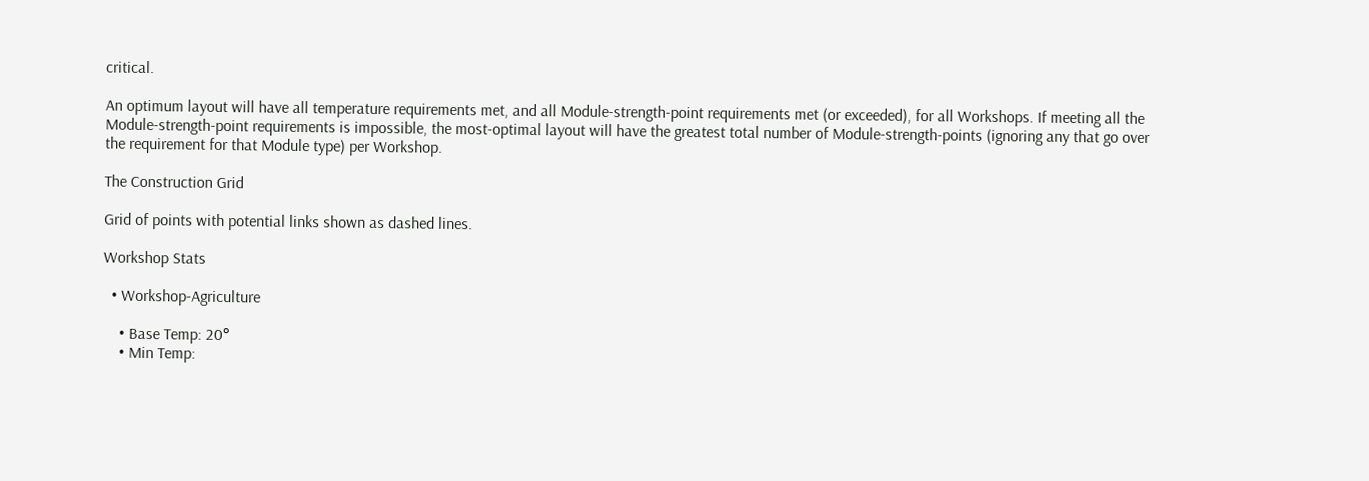critical.

An optimum layout will have all temperature requirements met, and all Module-strength-point requirements met (or exceeded), for all Workshops. If meeting all the Module-strength-point requirements is impossible, the most-optimal layout will have the greatest total number of Module-strength-points (ignoring any that go over the requirement for that Module type) per Workshop.

The Construction Grid

Grid of points with potential links shown as dashed lines.

Workshop Stats

  • Workshop-Agriculture

    • Base Temp: 20°
    • Min Temp: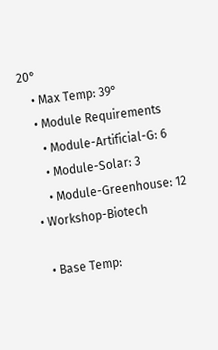20°
    • Max Temp: 39°
    • Module Requirements
      • Module-Artificial-G: 6
      • Module-Solar: 3
      • Module-Greenhouse: 12
  • Workshop-Biotech

    • Base Temp: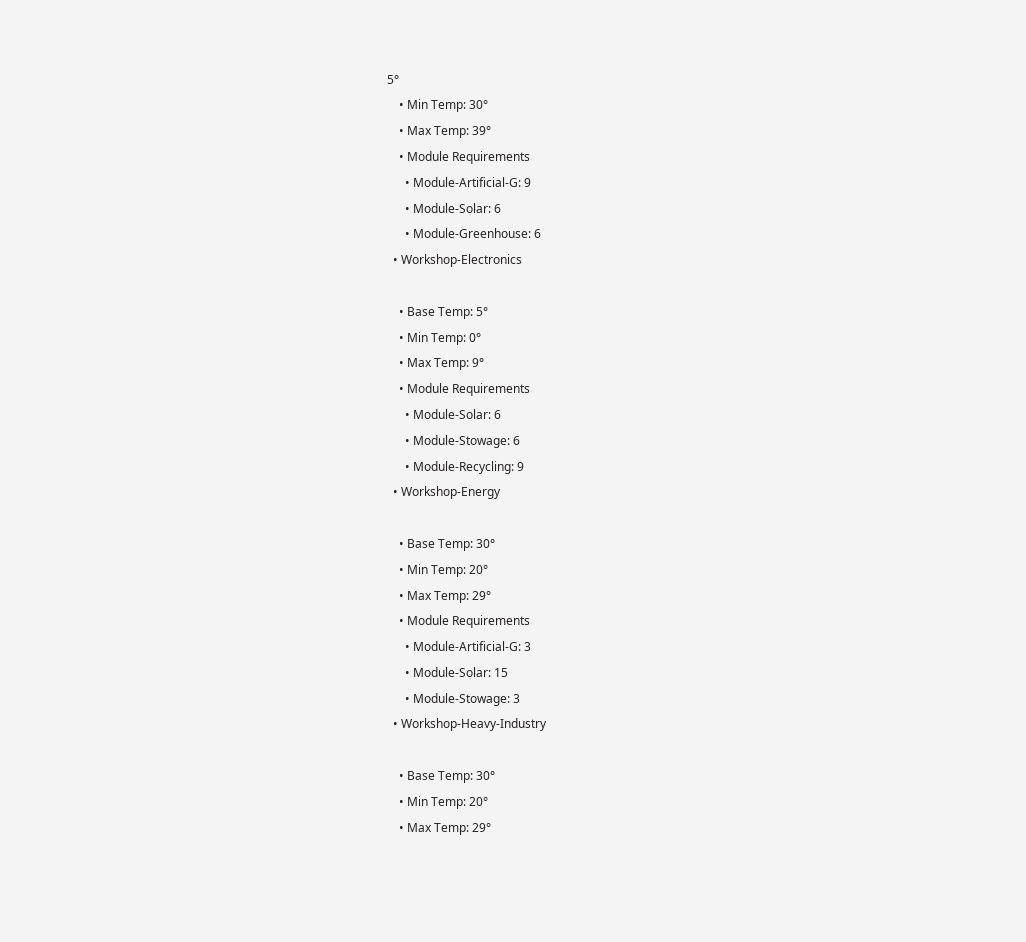5°
    • Min Temp: 30°
    • Max Temp: 39°
    • Module Requirements
      • Module-Artificial-G: 9
      • Module-Solar: 6
      • Module-Greenhouse: 6
  • Workshop-Electronics

    • Base Temp: 5°
    • Min Temp: 0°
    • Max Temp: 9°
    • Module Requirements
      • Module-Solar: 6
      • Module-Stowage: 6
      • Module-Recycling: 9
  • Workshop-Energy

    • Base Temp: 30°
    • Min Temp: 20°
    • Max Temp: 29°
    • Module Requirements
      • Module-Artificial-G: 3
      • Module-Solar: 15
      • Module-Stowage: 3
  • Workshop-Heavy-Industry

    • Base Temp: 30°
    • Min Temp: 20°
    • Max Temp: 29°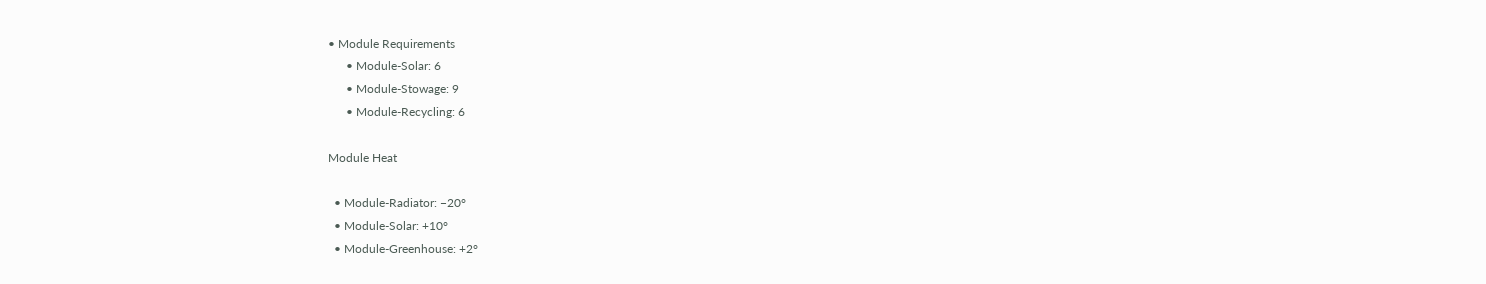• Module Requirements
      • Module-Solar: 6
      • Module-Stowage: 9
      • Module-Recycling: 6

Module Heat

  • Module-Radiator: −20°
  • Module-Solar: +10°
  • Module-Greenhouse: +2°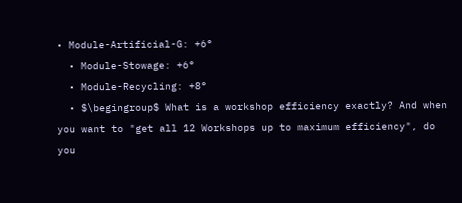• Module-Artificial-G: +6°
  • Module-Stowage: +6°
  • Module-Recycling: +8°
  • $\begingroup$ What is a workshop efficiency exactly? And when you want to "get all 12 Workshops up to maximum efficiency", do you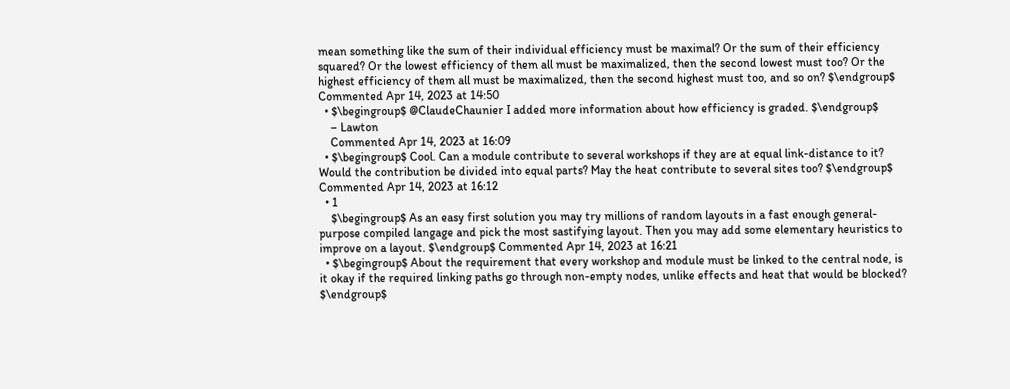mean something like the sum of their individual efficiency must be maximal? Or the sum of their efficiency squared? Or the lowest efficiency of them all must be maximalized, then the second lowest must too? Or the highest efficiency of them all must be maximalized, then the second highest must too, and so on? $\endgroup$ Commented Apr 14, 2023 at 14:50
  • $\begingroup$ @ClaudeChaunier I added more information about how efficiency is graded. $\endgroup$
    – Lawton
    Commented Apr 14, 2023 at 16:09
  • $\begingroup$ Cool. Can a module contribute to several workshops if they are at equal link-distance to it? Would the contribution be divided into equal parts? May the heat contribute to several sites too? $\endgroup$ Commented Apr 14, 2023 at 16:12
  • 1
    $\begingroup$ As an easy first solution you may try millions of random layouts in a fast enough general-purpose compiled langage and pick the most sastifying layout. Then you may add some elementary heuristics to improve on a layout. $\endgroup$ Commented Apr 14, 2023 at 16:21
  • $\begingroup$ About the requirement that every workshop and module must be linked to the central node, is it okay if the required linking paths go through non-empty nodes, unlike effects and heat that would be blocked? $\endgroup$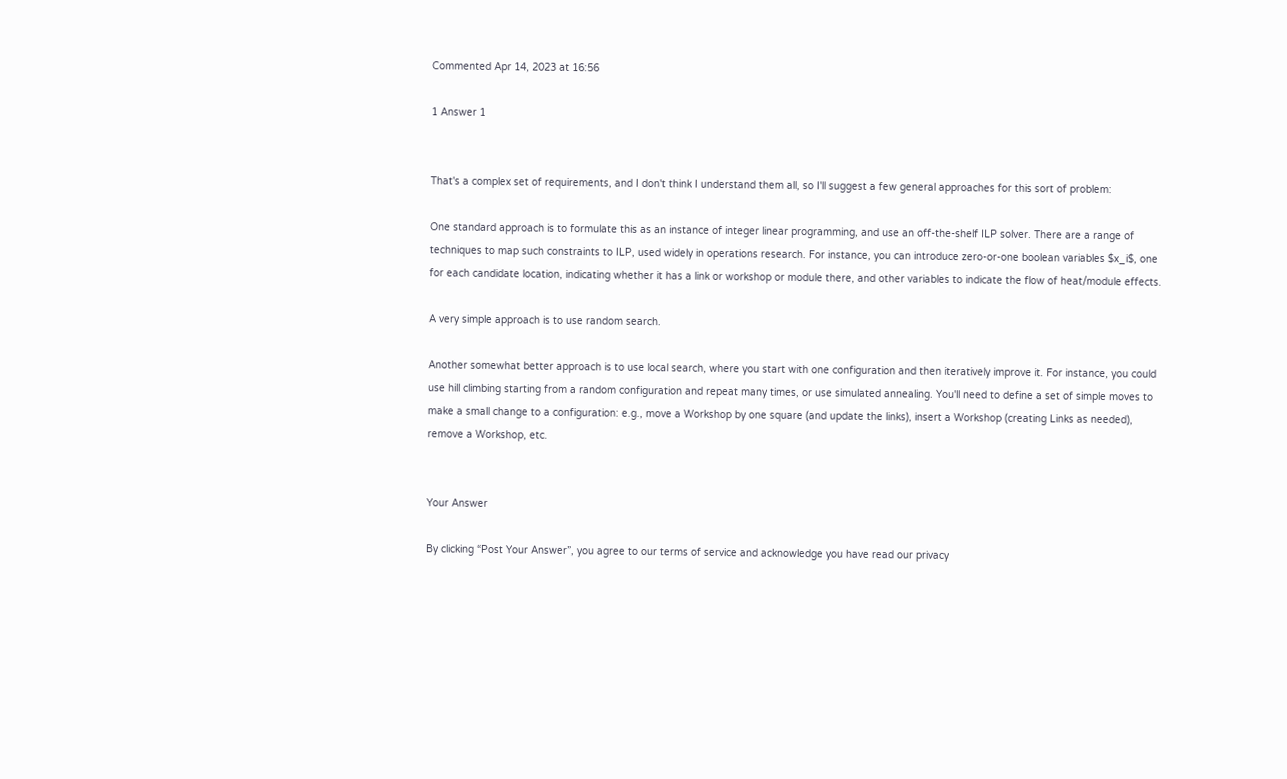Commented Apr 14, 2023 at 16:56

1 Answer 1


That's a complex set of requirements, and I don't think I understand them all, so I'll suggest a few general approaches for this sort of problem:

One standard approach is to formulate this as an instance of integer linear programming, and use an off-the-shelf ILP solver. There are a range of techniques to map such constraints to ILP, used widely in operations research. For instance, you can introduce zero-or-one boolean variables $x_i$, one for each candidate location, indicating whether it has a link or workshop or module there, and other variables to indicate the flow of heat/module effects.

A very simple approach is to use random search.

Another somewhat better approach is to use local search, where you start with one configuration and then iteratively improve it. For instance, you could use hill climbing starting from a random configuration and repeat many times, or use simulated annealing. You'll need to define a set of simple moves to make a small change to a configuration: e.g., move a Workshop by one square (and update the links), insert a Workshop (creating Links as needed), remove a Workshop, etc.


Your Answer

By clicking “Post Your Answer”, you agree to our terms of service and acknowledge you have read our privacy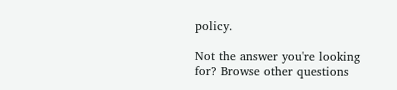policy.

Not the answer you're looking for? Browse other questions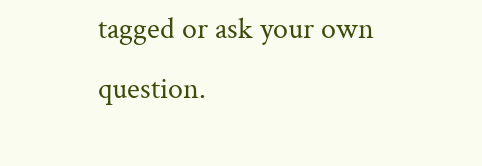tagged or ask your own question.